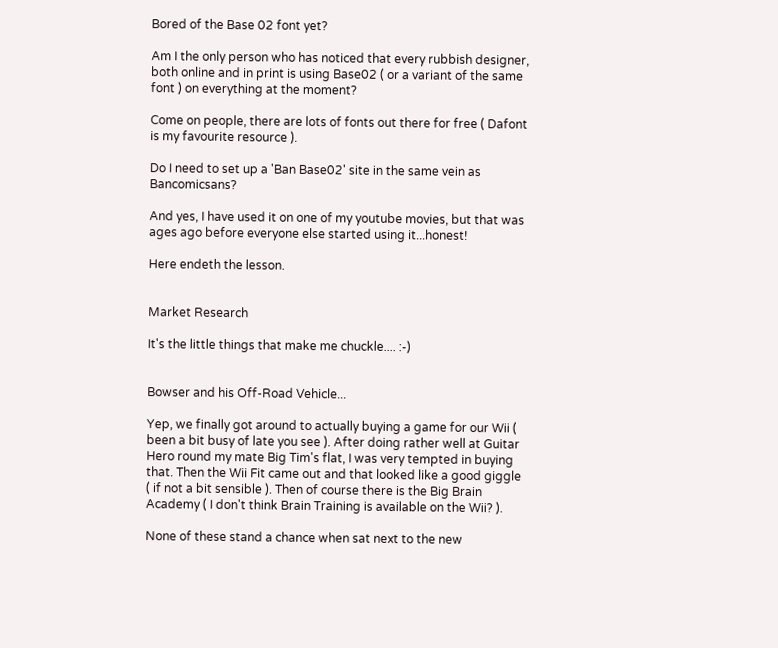Bored of the Base 02 font yet?

Am I the only person who has noticed that every rubbish designer, both online and in print is using Base02 ( or a variant of the same font ) on everything at the moment?

Come on people, there are lots of fonts out there for free ( Dafont is my favourite resource ).

Do I need to set up a 'Ban Base02' site in the same vein as Bancomicsans?

And yes, I have used it on one of my youtube movies, but that was ages ago before everyone else started using it...honest!

Here endeth the lesson.


Market Research

It's the little things that make me chuckle.... :-)


Bowser and his Off-Road Vehicle...

Yep, we finally got around to actually buying a game for our Wii ( been a bit busy of late you see ). After doing rather well at Guitar Hero round my mate Big Tim's flat, I was very tempted in buying that. Then the Wii Fit came out and that looked like a good giggle ( if not a bit sensible ). Then of course there is the Big Brain Academy ( I don't think Brain Training is available on the Wii? ).

None of these stand a chance when sat next to the new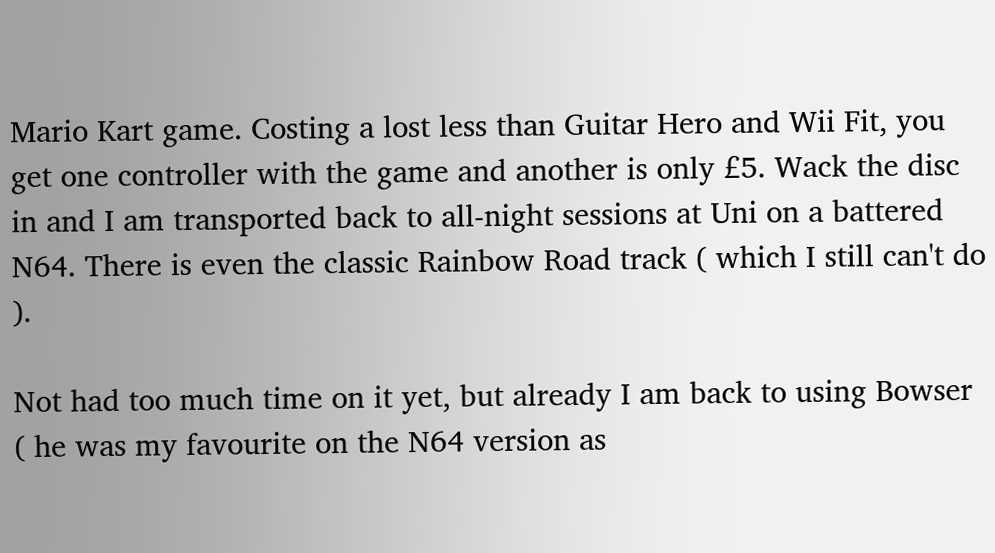Mario Kart game. Costing a lost less than Guitar Hero and Wii Fit, you get one controller with the game and another is only £5. Wack the disc in and I am transported back to all-night sessions at Uni on a battered N64. There is even the classic Rainbow Road track ( which I still can't do ).

Not had too much time on it yet, but already I am back to using Bowser ( he was my favourite on the N64 version as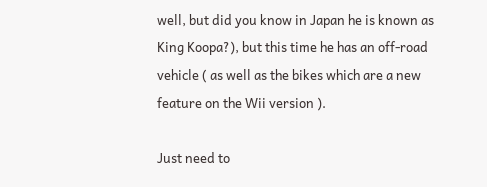well, but did you know in Japan he is known as King Koopa?), but this time he has an off-road vehicle ( as well as the bikes which are a new feature on the Wii version ).

Just need to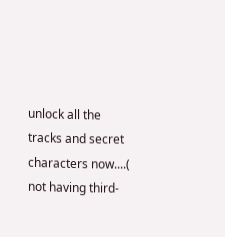unlock all the tracks and secret characters now....( not having third-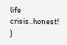life crisis..honest! )